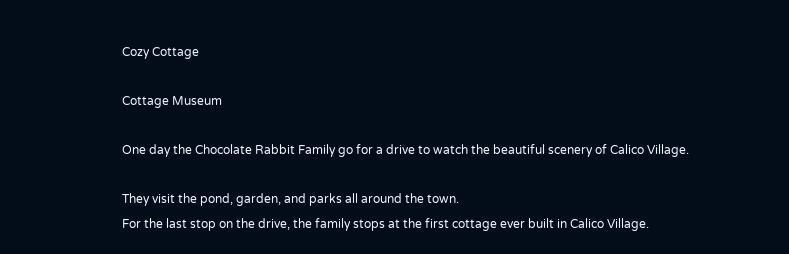Cozy Cottage

Cottage Museum

One day the Chocolate Rabbit Family go for a drive to watch the beautiful scenery of Calico Village.

They visit the pond, garden, and parks all around the town.
For the last stop on the drive, the family stops at the first cottage ever built in Calico Village.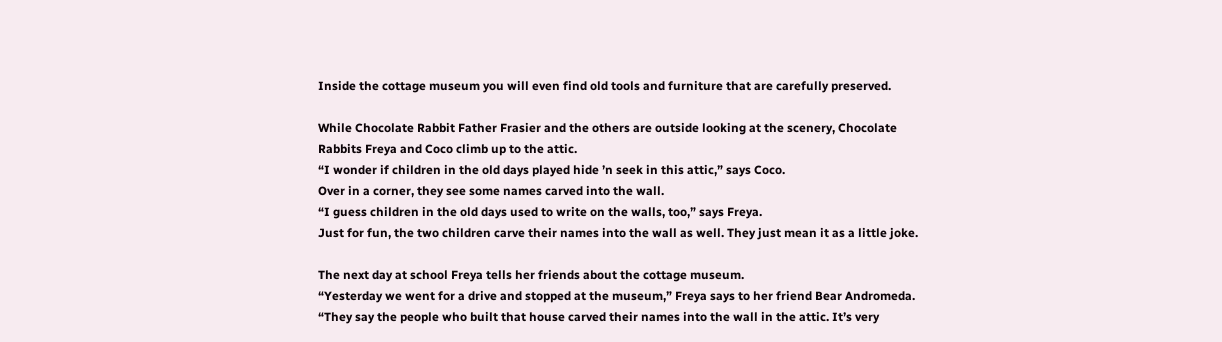Inside the cottage museum you will even find old tools and furniture that are carefully preserved.

While Chocolate Rabbit Father Frasier and the others are outside looking at the scenery, Chocolate Rabbits Freya and Coco climb up to the attic.
“I wonder if children in the old days played hide ’n seek in this attic,” says Coco.
Over in a corner, they see some names carved into the wall.
“I guess children in the old days used to write on the walls, too,” says Freya.
Just for fun, the two children carve their names into the wall as well. They just mean it as a little joke.

The next day at school Freya tells her friends about the cottage museum.
“Yesterday we went for a drive and stopped at the museum,” Freya says to her friend Bear Andromeda.
“They say the people who built that house carved their names into the wall in the attic. It’s very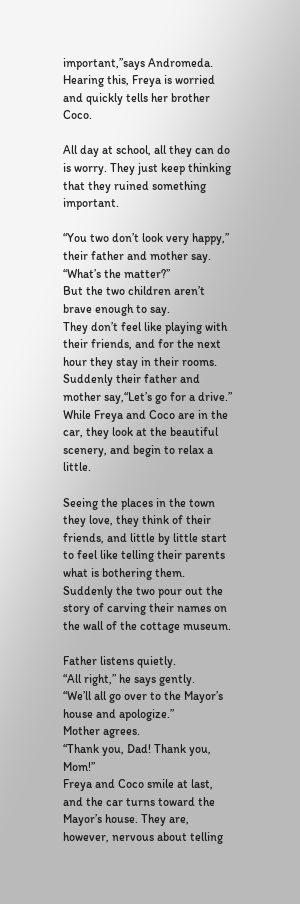important,”says Andromeda.
Hearing this, Freya is worried and quickly tells her brother Coco.

All day at school, all they can do is worry. They just keep thinking that they ruined something important.

“You two don’t look very happy,”
their father and mother say. “What’s the matter?”
But the two children aren’t brave enough to say.
They don’t feel like playing with their friends, and for the next hour they stay in their rooms.
Suddenly their father and mother say,“Let’s go for a drive.”
While Freya and Coco are in the car, they look at the beautiful scenery, and begin to relax a little.

Seeing the places in the town they love, they think of their friends, and little by little start to feel like telling their parents what is bothering them.
Suddenly the two pour out the story of carving their names on the wall of the cottage museum.

Father listens quietly.
“All right,” he says gently.
“We’ll all go over to the Mayor’s house and apologize.”
Mother agrees.
“Thank you, Dad! Thank you, Mom!”
Freya and Coco smile at last, and the car turns toward the Mayor’s house. They are, however, nervous about telling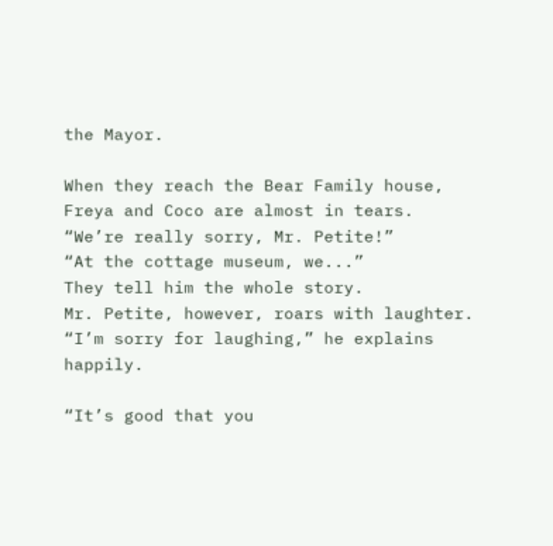the Mayor.

When they reach the Bear Family house, Freya and Coco are almost in tears.
“We’re really sorry, Mr. Petite!”
“At the cottage museum, we...”
They tell him the whole story.
Mr. Petite, however, roars with laughter.
“I’m sorry for laughing,” he explains happily.

“It’s good that you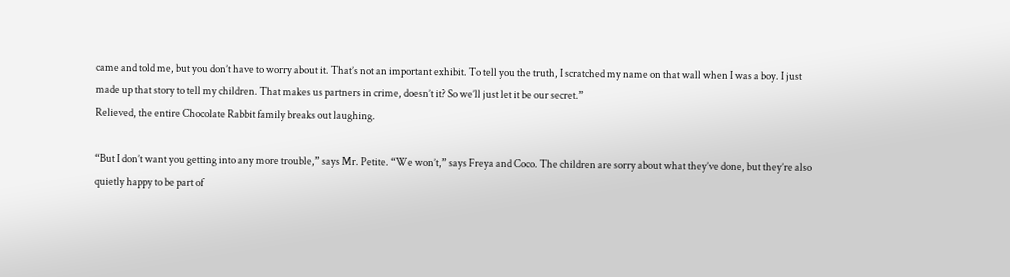came and told me, but you don’t have to worry about it. That’s not an important exhibit. To tell you the truth, I scratched my name on that wall when I was a boy. I just made up that story to tell my children. That makes us partners in crime, doesn’t it? So we’ll just let it be our secret.”
Relieved, the entire Chocolate Rabbit family breaks out laughing.

“But I don’t want you getting into any more trouble,” says Mr. Petite. “We won’t,” says Freya and Coco. The children are sorry about what they’ve done, but they’re also quietly happy to be part of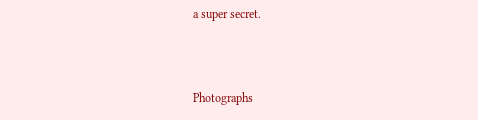a super secret.



Photographs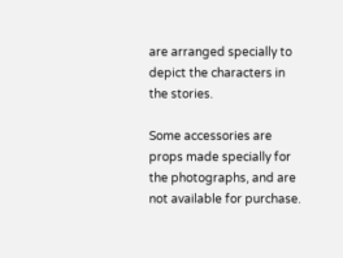are arranged specially to depict the characters in the stories.

Some accessories are props made specially for the photographs, and are not available for purchase.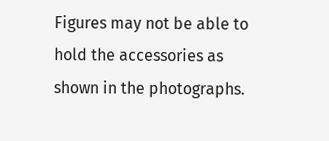Figures may not be able to hold the accessories as shown in the photographs.